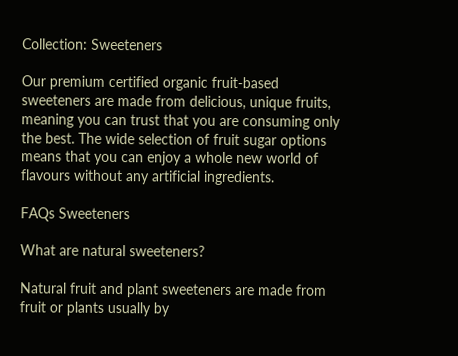Collection: Sweeteners

Our premium certified organic fruit-based sweeteners are made from delicious, unique fruits, meaning you can trust that you are consuming only the best. The wide selection of fruit sugar options means that you can enjoy a whole new world of flavours without any artificial ingredients.

FAQs Sweeteners

What are natural sweeteners?

Natural fruit and plant sweeteners are made from fruit or plants usually by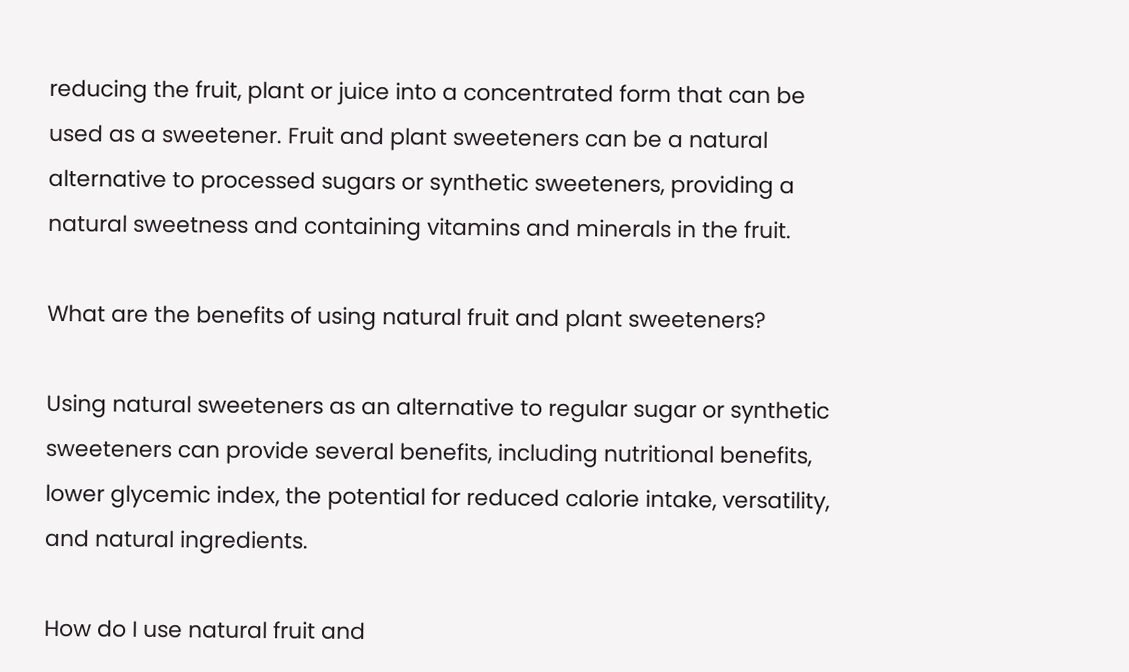reducing the fruit, plant or juice into a concentrated form that can be used as a sweetener. Fruit and plant sweeteners can be a natural alternative to processed sugars or synthetic sweeteners, providing a natural sweetness and containing vitamins and minerals in the fruit.

What are the benefits of using natural fruit and plant sweeteners?

Using natural sweeteners as an alternative to regular sugar or synthetic sweeteners can provide several benefits, including nutritional benefits, lower glycemic index, the potential for reduced calorie intake, versatility, and natural ingredients.

How do I use natural fruit and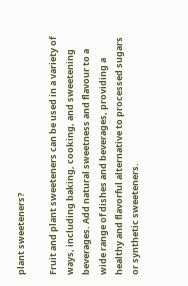plant sweeteners?

Fruit and plant sweeteners can be used in a variety of ways, including baking, cooking, and sweetening beverages. Add natural sweetness and flavour to a wide range of dishes and beverages, providing a healthy and flavorful alternative to processed sugars or synthetic sweeteners.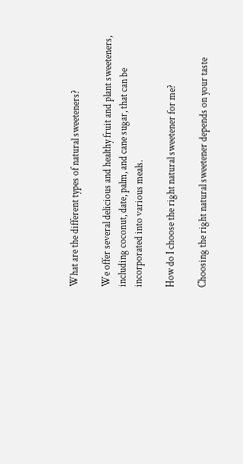What are the different types of natural sweeteners?

We offer several delicious and healthy fruit and plant sweeteners, including coconut, date, palm, and cane sugar, that can be incorporated into various meals.

How do I choose the right natural sweetener for me?

Choosing the right natural sweetener depends on your taste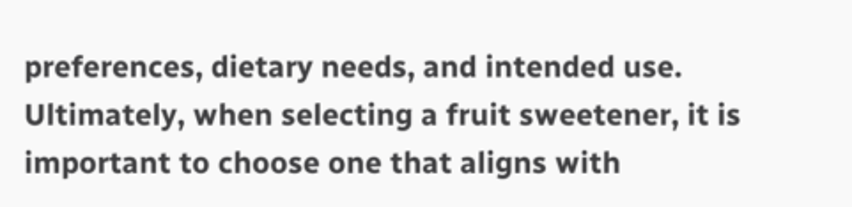preferences, dietary needs, and intended use. Ultimately, when selecting a fruit sweetener, it is important to choose one that aligns with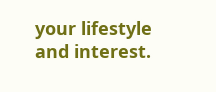your lifestyle and interest.